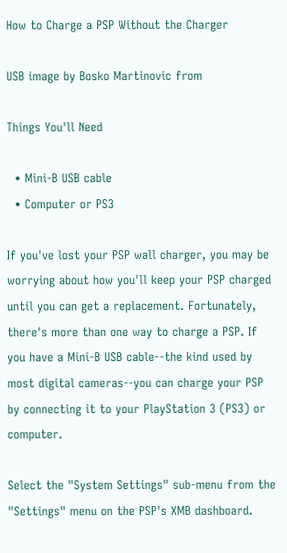How to Charge a PSP Without the Charger

USB image by Bosko Martinovic from

Things You'll Need

  • Mini-B USB cable
  • Computer or PS3

If you've lost your PSP wall charger, you may be worrying about how you'll keep your PSP charged until you can get a replacement. Fortunately, there's more than one way to charge a PSP. If you have a Mini-B USB cable--the kind used by most digital cameras--you can charge your PSP by connecting it to your PlayStation 3 (PS3) or computer.

Select the "System Settings" sub-menu from the "Settings" menu on the PSP's XMB dashboard.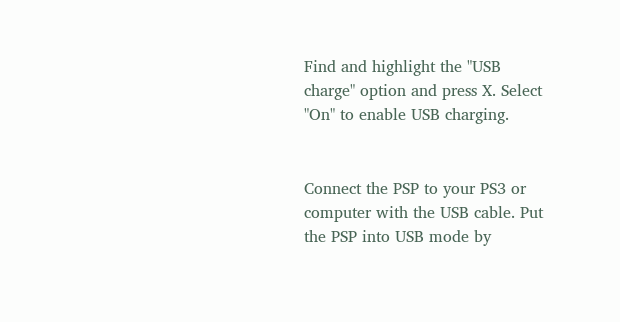Find and highlight the "USB charge" option and press X. Select "On" to enable USB charging.


Connect the PSP to your PS3 or computer with the USB cable. Put the PSP into USB mode by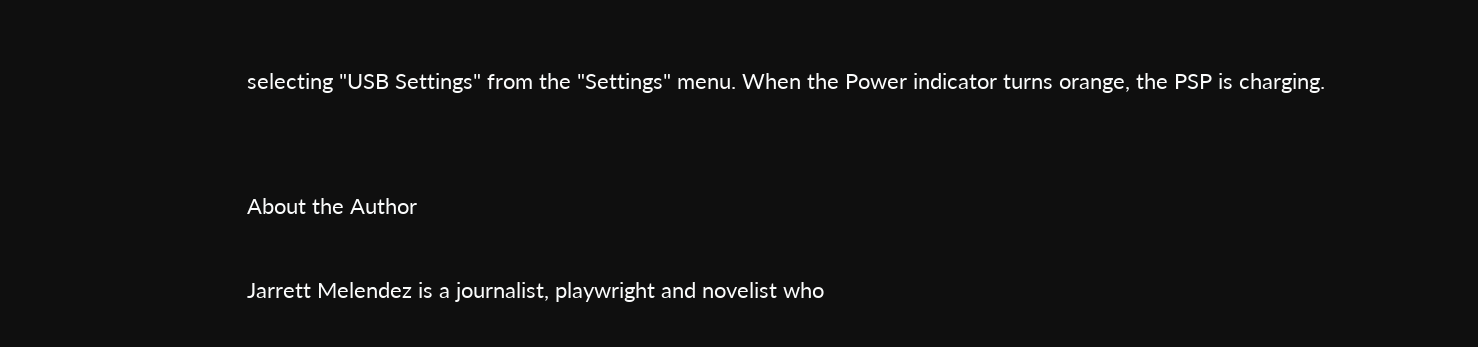selecting "USB Settings" from the "Settings" menu. When the Power indicator turns orange, the PSP is charging.


About the Author

Jarrett Melendez is a journalist, playwright and novelist who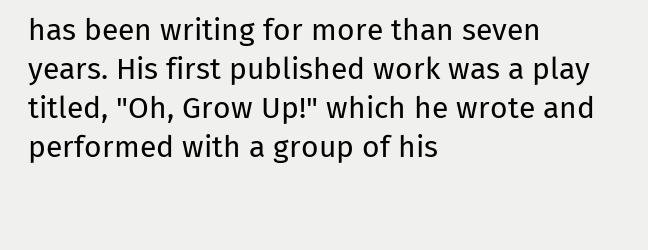has been writing for more than seven years. His first published work was a play titled, "Oh, Grow Up!" which he wrote and performed with a group of his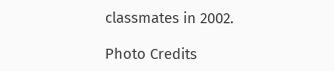classmates in 2002.

Photo Credits